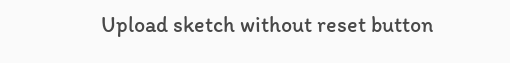Upload sketch without reset button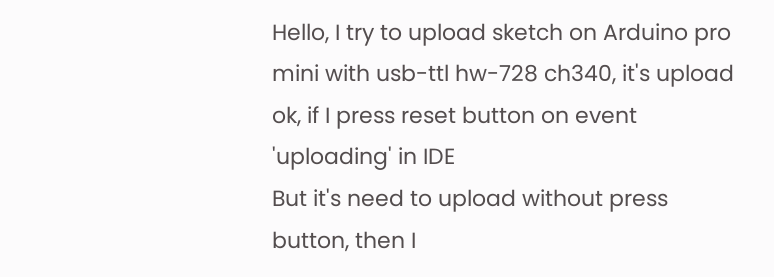Hello, I try to upload sketch on Arduino pro mini with usb-ttl hw-728 ch340, it's upload ok, if I press reset button on event 'uploading' in IDE
But it's need to upload without press button, then I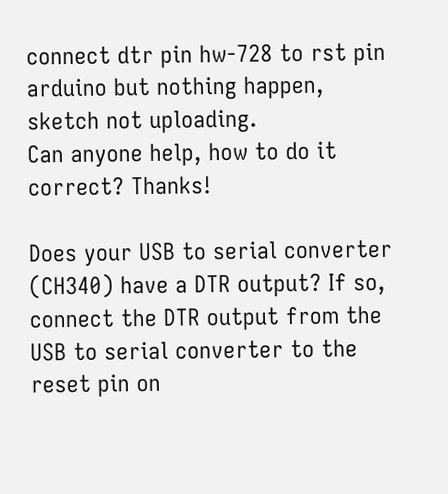connect dtr pin hw-728 to rst pin arduino but nothing happen, sketch not uploading.
Can anyone help, how to do it correct? Thanks!

Does your USB to serial converter (CH340) have a DTR output? If so, connect the DTR output from the USB to serial converter to the reset pin on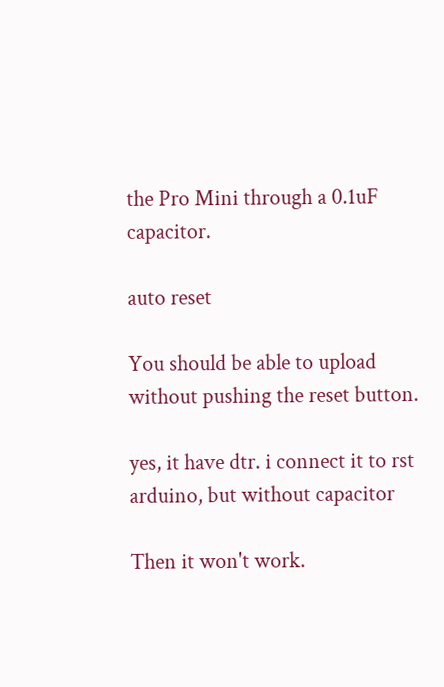the Pro Mini through a 0.1uF capacitor.

auto reset

You should be able to upload without pushing the reset button.

yes, it have dtr. i connect it to rst arduino, but without capacitor

Then it won't work.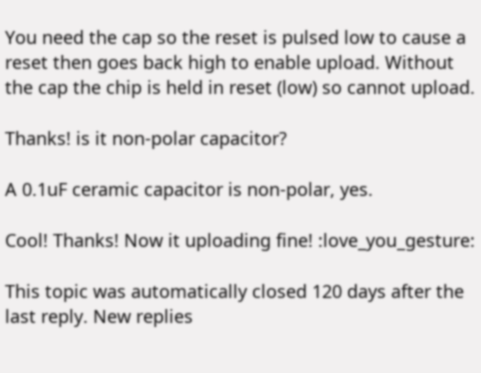You need the cap so the reset is pulsed low to cause a reset then goes back high to enable upload. Without the cap the chip is held in reset (low) so cannot upload.

Thanks! is it non-polar capacitor?

A 0.1uF ceramic capacitor is non-polar, yes.

Cool! Thanks! Now it uploading fine! :love_you_gesture:

This topic was automatically closed 120 days after the last reply. New replies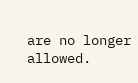are no longer allowed.